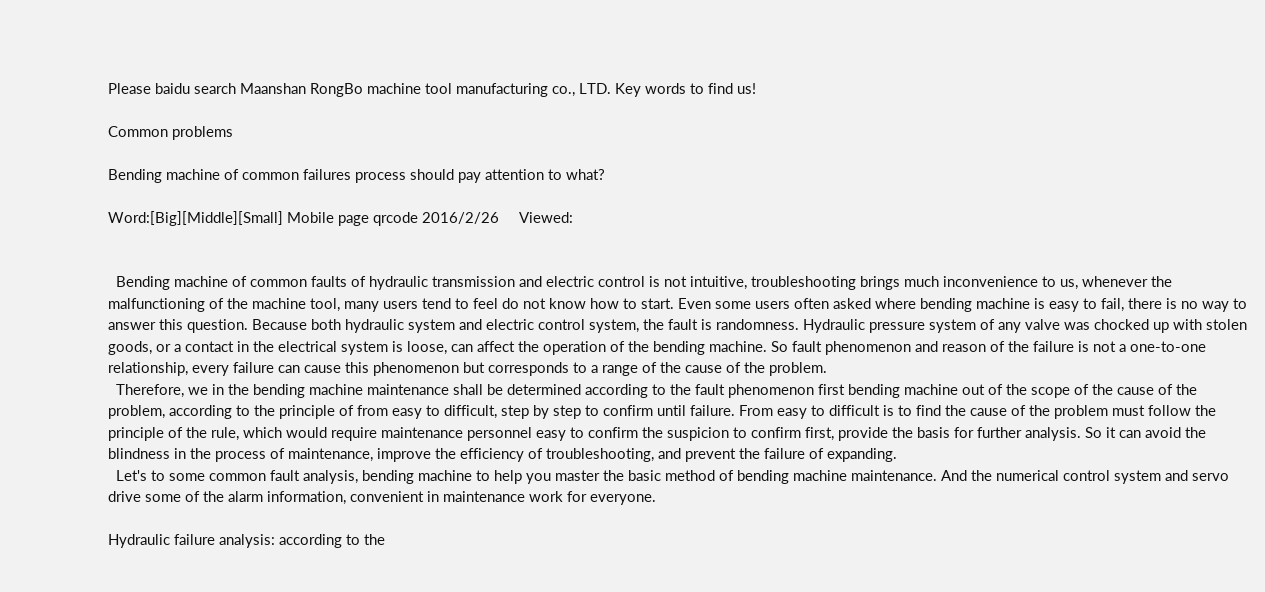Please baidu search Maanshan RongBo machine tool manufacturing co., LTD. Key words to find us!

Common problems

Bending machine of common failures process should pay attention to what?

Word:[Big][Middle][Small] Mobile page qrcode 2016/2/26     Viewed:


  Bending machine of common faults of hydraulic transmission and electric control is not intuitive, troubleshooting brings much inconvenience to us, whenever the malfunctioning of the machine tool, many users tend to feel do not know how to start. Even some users often asked where bending machine is easy to fail, there is no way to answer this question. Because both hydraulic system and electric control system, the fault is randomness. Hydraulic pressure system of any valve was chocked up with stolen goods, or a contact in the electrical system is loose, can affect the operation of the bending machine. So fault phenomenon and reason of the failure is not a one-to-one relationship, every failure can cause this phenomenon but corresponds to a range of the cause of the problem.
  Therefore, we in the bending machine maintenance shall be determined according to the fault phenomenon first bending machine out of the scope of the cause of the problem, according to the principle of from easy to difficult, step by step to confirm until failure. From easy to difficult is to find the cause of the problem must follow the principle of the rule, which would require maintenance personnel easy to confirm the suspicion to confirm first, provide the basis for further analysis. So it can avoid the blindness in the process of maintenance, improve the efficiency of troubleshooting, and prevent the failure of expanding.
  Let's to some common fault analysis, bending machine to help you master the basic method of bending machine maintenance. And the numerical control system and servo drive some of the alarm information, convenient in maintenance work for everyone.

Hydraulic failure analysis: according to the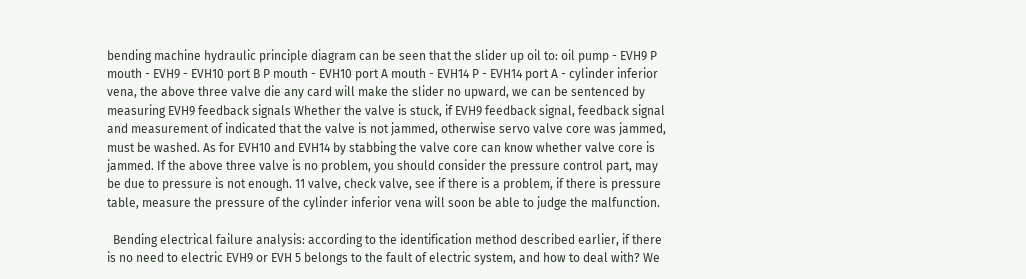bending machine hydraulic principle diagram can be seen that the slider up oil to: oil pump - EVH9 P mouth - EVH9 - EVH10 port B P mouth - EVH10 port A mouth - EVH14 P - EVH14 port A - cylinder inferior vena, the above three valve die any card will make the slider no upward, we can be sentenced by measuring EVH9 feedback signals Whether the valve is stuck, if EVH9 feedback signal, feedback signal and measurement of indicated that the valve is not jammed, otherwise servo valve core was jammed, must be washed. As for EVH10 and EVH14 by stabbing the valve core can know whether valve core is jammed. If the above three valve is no problem, you should consider the pressure control part, may be due to pressure is not enough. 11 valve, check valve, see if there is a problem, if there is pressure table, measure the pressure of the cylinder inferior vena will soon be able to judge the malfunction.

  Bending electrical failure analysis: according to the identification method described earlier, if there is no need to electric EVH9 or EVH 5 belongs to the fault of electric system, and how to deal with? We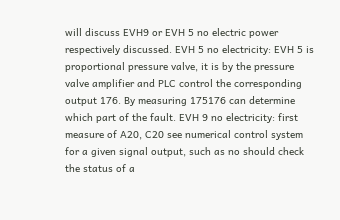will discuss EVH9 or EVH 5 no electric power respectively discussed. EVH 5 no electricity: EVH 5 is proportional pressure valve, it is by the pressure valve amplifier and PLC control the corresponding output 176. By measuring 175176 can determine which part of the fault. EVH 9 no electricity: first measure of A20, C20 see numerical control system for a given signal output, such as no should check the status of a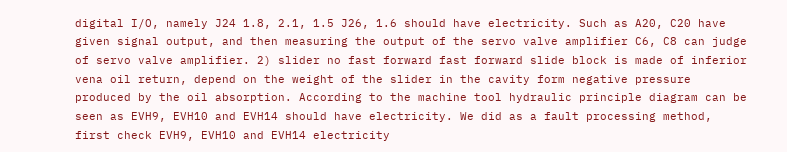digital I/O, namely J24 1.8, 2.1, 1.5 J26, 1.6 should have electricity. Such as A20, C20 have given signal output, and then measuring the output of the servo valve amplifier C6, C8 can judge of servo valve amplifier. 2) slider no fast forward fast forward slide block is made of inferior vena oil return, depend on the weight of the slider in the cavity form negative pressure produced by the oil absorption. According to the machine tool hydraulic principle diagram can be seen as EVH9, EVH10 and EVH14 should have electricity. We did as a fault processing method, first check EVH9, EVH10 and EVH14 electricity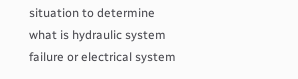situation to determine what is hydraulic system failure or electrical system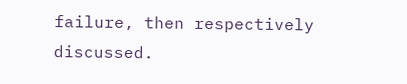failure, then respectively discussed.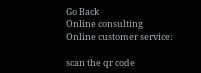Go Back
Online consulting
Online customer service:

scan the qr code